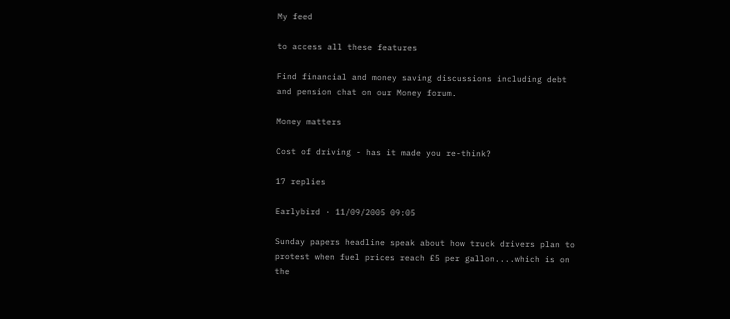My feed

to access all these features

Find financial and money saving discussions including debt and pension chat on our Money forum.

Money matters

Cost of driving - has it made you re-think?

17 replies

Earlybird · 11/09/2005 09:05

Sunday papers headline speak about how truck drivers plan to protest when fuel prices reach £5 per gallon....which is on the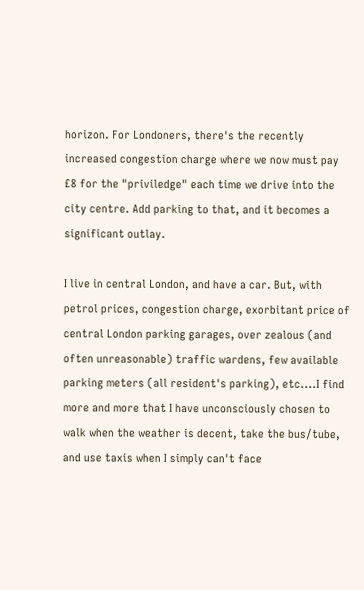horizon. For Londoners, there's the recently increased congestion charge where we now must pay £8 for the "priviledge" each time we drive into the city centre. Add parking to that, and it becomes a significant outlay.

I live in central London, and have a car. But, with petrol prices, congestion charge, exorbitant price of central London parking garages, over zealous (and often unreasonable) traffic wardens, few available parking meters (all resident's parking), etc....I find more and more that I have unconsciously chosen to walk when the weather is decent, take the bus/tube, and use taxis when I simply can't face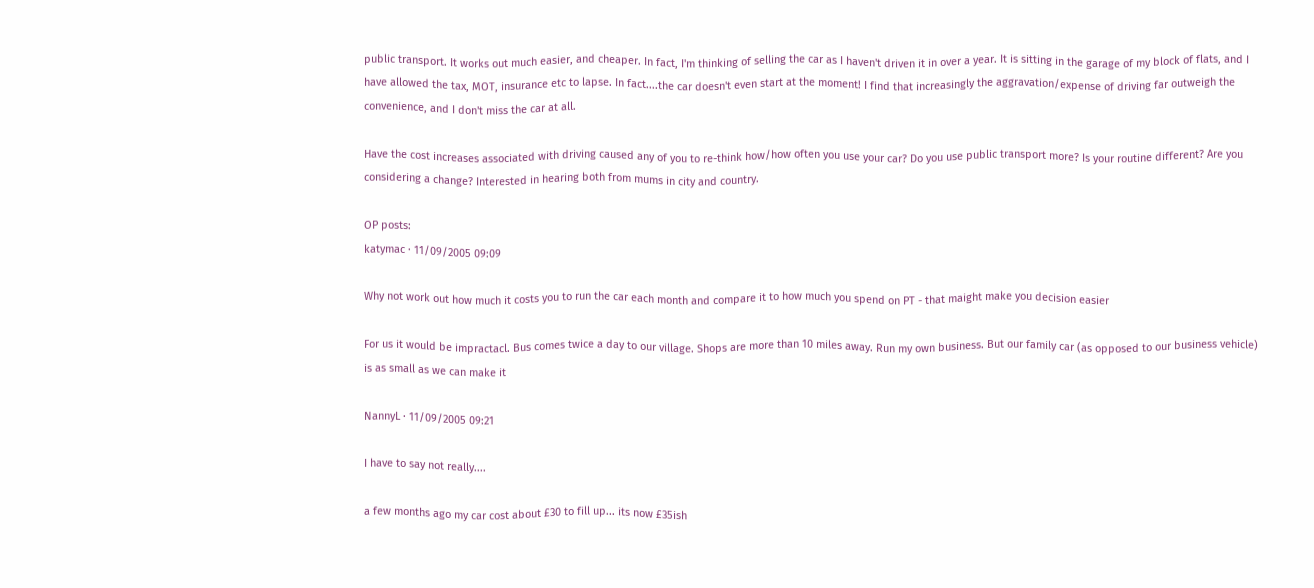public transport. It works out much easier, and cheaper. In fact, I'm thinking of selling the car as I haven't driven it in over a year. It is sitting in the garage of my block of flats, and I have allowed the tax, MOT, insurance etc to lapse. In fact....the car doesn't even start at the moment! I find that increasingly the aggravation/expense of driving far outweigh the convenience, and I don't miss the car at all.

Have the cost increases associated with driving caused any of you to re-think how/how often you use your car? Do you use public transport more? Is your routine different? Are you considering a change? Interested in hearing both from mums in city and country.

OP posts:
katymac · 11/09/2005 09:09

Why not work out how much it costs you to run the car each month and compare it to how much you spend on PT - that maight make you decision easier

For us it would be impractacl. Bus comes twice a day to our village. Shops are more than 10 miles away. Run my own business. But our family car (as opposed to our business vehicle) is as small as we can make it

NannyL · 11/09/2005 09:21

I have to say not really....

a few months ago my car cost about £30 to fill up... its now £35ish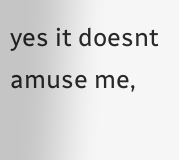yes it doesnt amuse me,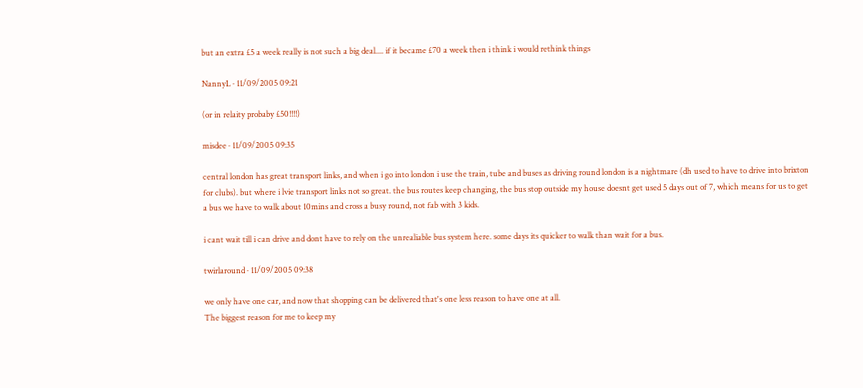but an extra £5 a week really is not such a big deal.... if it became £70 a week then i think i would rethink things

NannyL · 11/09/2005 09:21

(or in relaity probaby £50!!!!)

misdee · 11/09/2005 09:35

central london has great transport links, and when i go into london i use the train, tube and buses as driving round london is a nightmare (dh used to have to drive into brixton for clubs). but where i lvie transport links not so great. the bus routes keep changing, the bus stop outside my house doesnt get used 5 days out of 7, which means for us to get a bus we have to walk about 10mins and cross a busy round, not fab with 3 kids.

i cant wait till i can drive and dont have to rely on the unrealiable bus system here. some days its quicker to walk than wait for a bus.

twirlaround · 11/09/2005 09:38

we only have one car, and now that shopping can be delivered that's one less reason to have one at all.
The biggest reason for me to keep my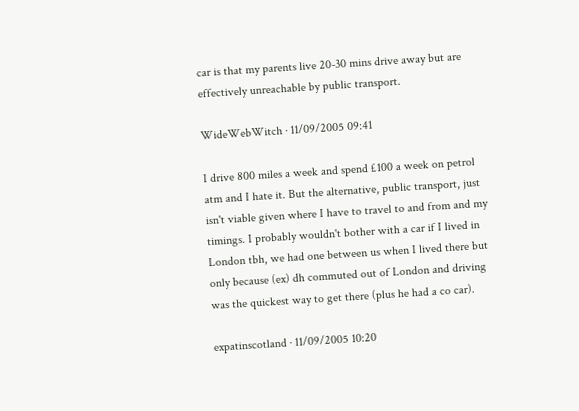car is that my parents live 20-30 mins drive away but are effectively unreachable by public transport.

WideWebWitch · 11/09/2005 09:41

I drive 800 miles a week and spend £100 a week on petrol atm and I hate it. But the alternative, public transport, just isn't viable given where I have to travel to and from and my timings. I probably wouldn't bother with a car if I lived in London tbh, we had one between us when I lived there but only because (ex) dh commuted out of London and driving was the quickest way to get there (plus he had a co car).

expatinscotland · 11/09/2005 10:20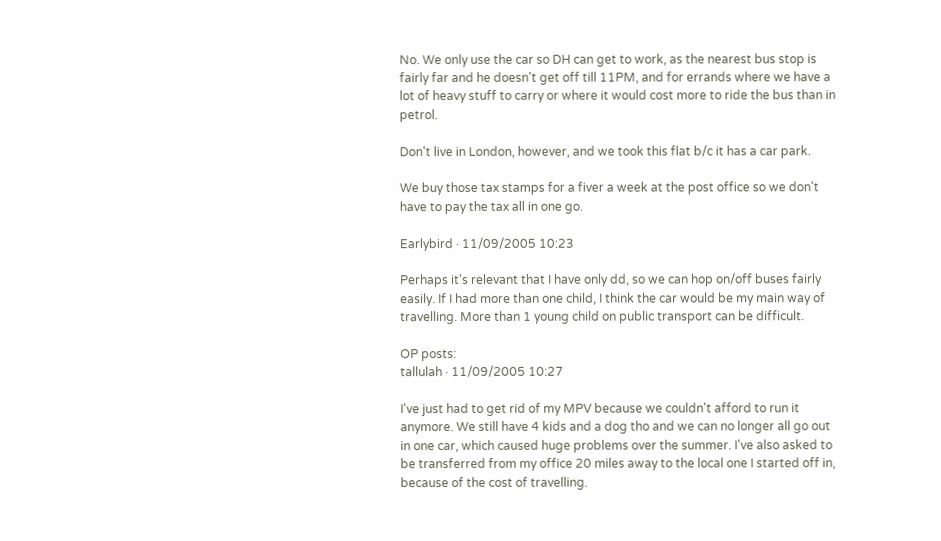No. We only use the car so DH can get to work, as the nearest bus stop is fairly far and he doesn't get off till 11PM, and for errands where we have a lot of heavy stuff to carry or where it would cost more to ride the bus than in petrol.

Don't live in London, however, and we took this flat b/c it has a car park.

We buy those tax stamps for a fiver a week at the post office so we don't have to pay the tax all in one go.

Earlybird · 11/09/2005 10:23

Perhaps it's relevant that I have only dd, so we can hop on/off buses fairly easily. If I had more than one child, I think the car would be my main way of travelling. More than 1 young child on public transport can be difficult.

OP posts:
tallulah · 11/09/2005 10:27

I've just had to get rid of my MPV because we couldn't afford to run it anymore. We still have 4 kids and a dog tho and we can no longer all go out in one car, which caused huge problems over the summer. I've also asked to be transferred from my office 20 miles away to the local one I started off in, because of the cost of travelling.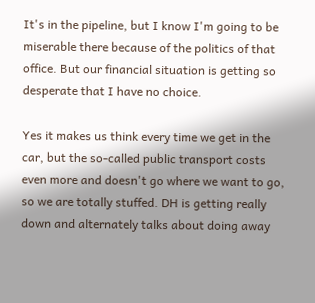It's in the pipeline, but I know I'm going to be miserable there because of the politics of that office. But our financial situation is getting so desperate that I have no choice.

Yes it makes us think every time we get in the car, but the so-called public transport costs even more and doesn't go where we want to go, so we are totally stuffed. DH is getting really down and alternately talks about doing away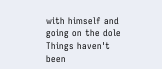with himself and going on the dole Things haven't been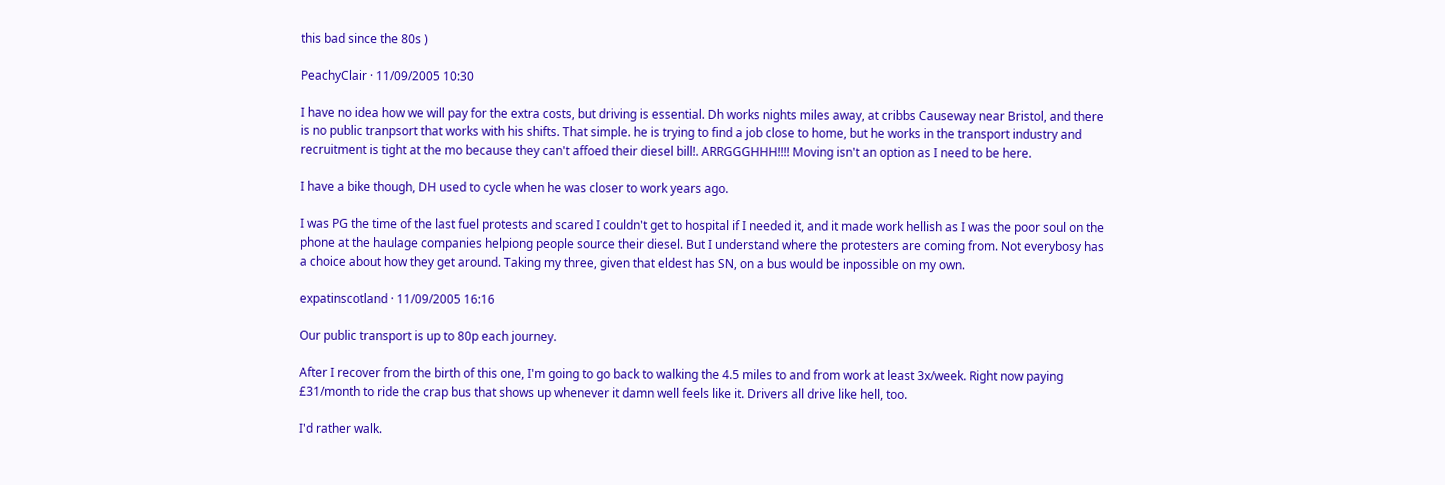this bad since the 80s )

PeachyClair · 11/09/2005 10:30

I have no idea how we will pay for the extra costs, but driving is essential. Dh works nights miles away, at cribbs Causeway near Bristol, and there is no public tranpsort that works with his shifts. That simple. he is trying to find a job close to home, but he works in the transport industry and recruitment is tight at the mo because they can't affoed their diesel bill!. ARRGGGHHH!!!! Moving isn't an option as I need to be here.

I have a bike though, DH used to cycle when he was closer to work years ago.

I was PG the time of the last fuel protests and scared I couldn't get to hospital if I needed it, and it made work hellish as I was the poor soul on the phone at the haulage companies helpiong people source their diesel. But I understand where the protesters are coming from. Not everybosy has a choice about how they get around. Taking my three, given that eldest has SN, on a bus would be inpossible on my own.

expatinscotland · 11/09/2005 16:16

Our public transport is up to 80p each journey.

After I recover from the birth of this one, I'm going to go back to walking the 4.5 miles to and from work at least 3x/week. Right now paying £31/month to ride the crap bus that shows up whenever it damn well feels like it. Drivers all drive like hell, too.

I'd rather walk.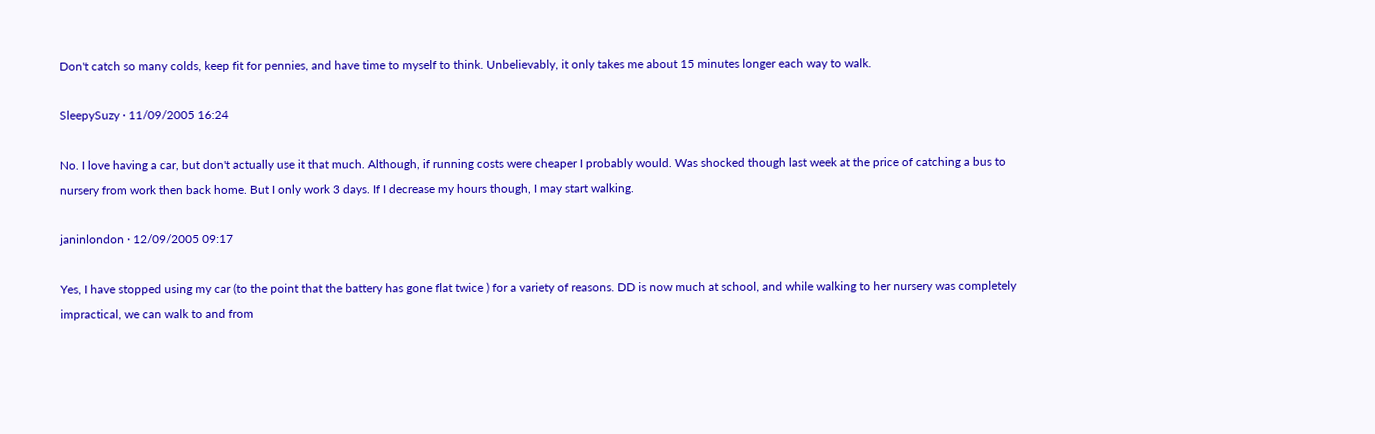Don't catch so many colds, keep fit for pennies, and have time to myself to think. Unbelievably, it only takes me about 15 minutes longer each way to walk.

SleepySuzy · 11/09/2005 16:24

No. I love having a car, but don't actually use it that much. Although, if running costs were cheaper I probably would. Was shocked though last week at the price of catching a bus to nursery from work then back home. But I only work 3 days. If I decrease my hours though, I may start walking.

janinlondon · 12/09/2005 09:17

Yes, I have stopped using my car (to the point that the battery has gone flat twice ) for a variety of reasons. DD is now much at school, and while walking to her nursery was completely impractical, we can walk to and from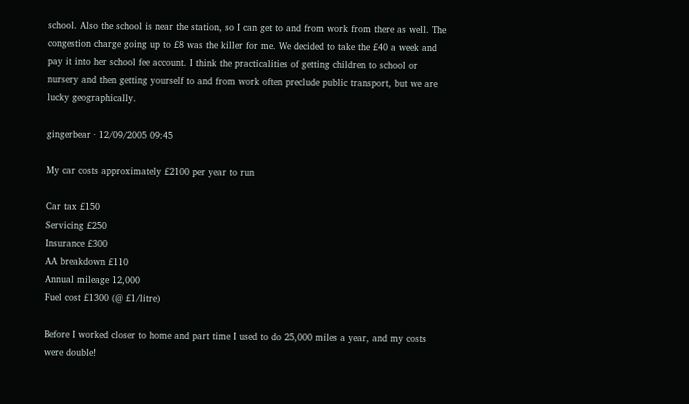school. Also the school is near the station, so I can get to and from work from there as well. The congestion charge going up to £8 was the killer for me. We decided to take the £40 a week and pay it into her school fee account. I think the practicalities of getting children to school or nursery and then getting yourself to and from work often preclude public transport, but we are lucky geographically.

gingerbear · 12/09/2005 09:45

My car costs approximately £2100 per year to run

Car tax £150
Servicing £250
Insurance £300
AA breakdown £110
Annual mileage 12,000
Fuel cost £1300 (@ £1/litre)

Before I worked closer to home and part time I used to do 25,000 miles a year, and my costs were double!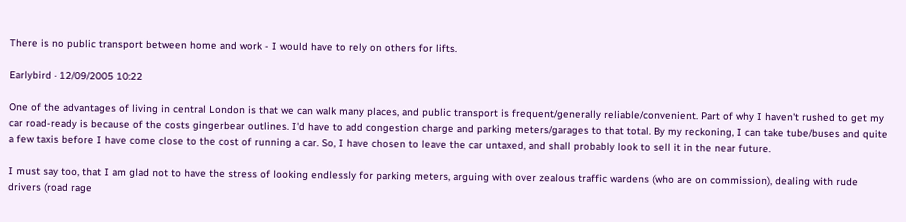There is no public transport between home and work - I would have to rely on others for lifts.

Earlybird · 12/09/2005 10:22

One of the advantages of living in central London is that we can walk many places, and public transport is frequent/generally reliable/convenient. Part of why I haven't rushed to get my car road-ready is because of the costs gingerbear outlines. I'd have to add congestion charge and parking meters/garages to that total. By my reckoning, I can take tube/buses and quite a few taxis before I have come close to the cost of running a car. So, I have chosen to leave the car untaxed, and shall probably look to sell it in the near future.

I must say too, that I am glad not to have the stress of looking endlessly for parking meters, arguing with over zealous traffic wardens (who are on commission), dealing with rude drivers (road rage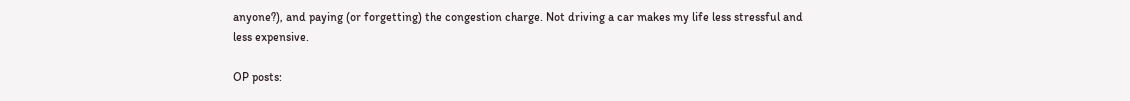anyone?), and paying (or forgetting) the congestion charge. Not driving a car makes my life less stressful and less expensive.

OP posts: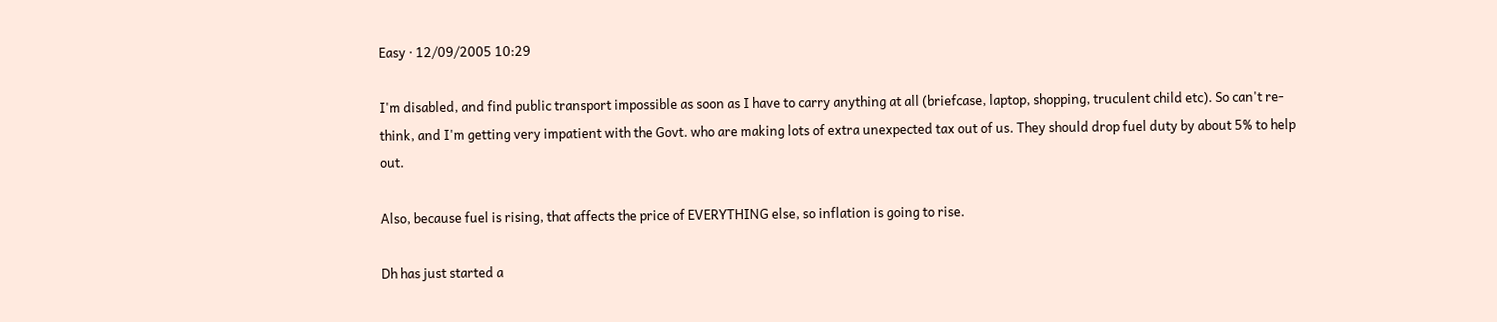Easy · 12/09/2005 10:29

I'm disabled, and find public transport impossible as soon as I have to carry anything at all (briefcase, laptop, shopping, truculent child etc). So can't re-think, and I'm getting very impatient with the Govt. who are making lots of extra unexpected tax out of us. They should drop fuel duty by about 5% to help out.

Also, because fuel is rising, that affects the price of EVERYTHING else, so inflation is going to rise.

Dh has just started a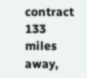contract 133 miles away,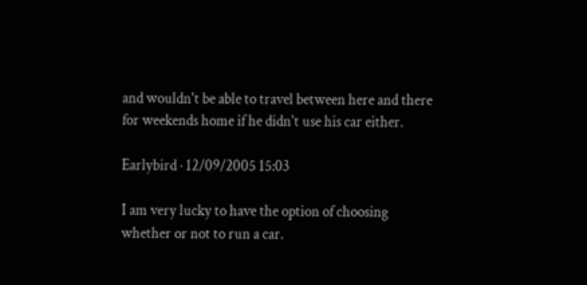and wouldn't be able to travel between here and there for weekends home if he didn't use his car either.

Earlybird · 12/09/2005 15:03

I am very lucky to have the option of choosing whether or not to run a car.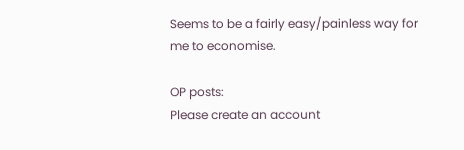Seems to be a fairly easy/painless way for me to economise.

OP posts:
Please create an account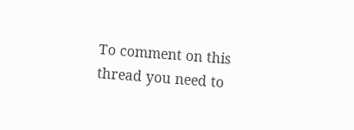To comment on this thread you need to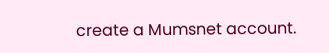create a Mumsnet account.